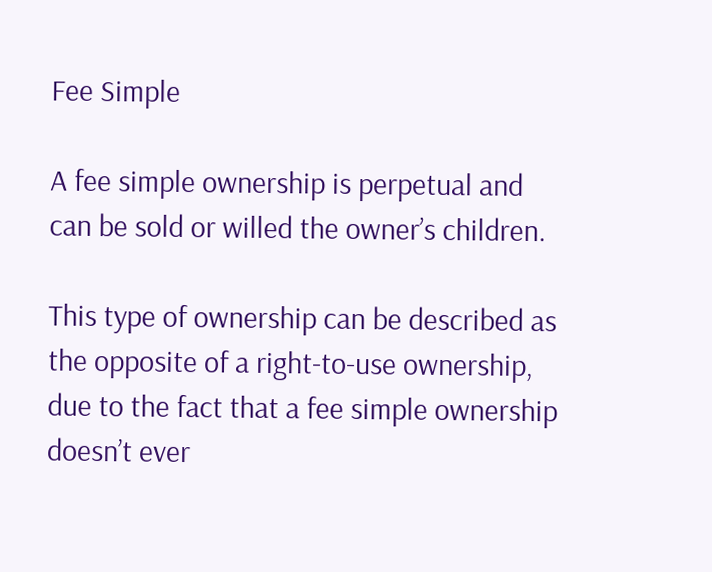Fee Simple

A fee simple ownership is perpetual and can be sold or willed the owner’s children.

This type of ownership can be described as the opposite of a right-to-use ownership, due to the fact that a fee simple ownership doesn’t ever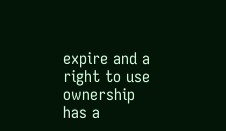expire and a right to use ownership has a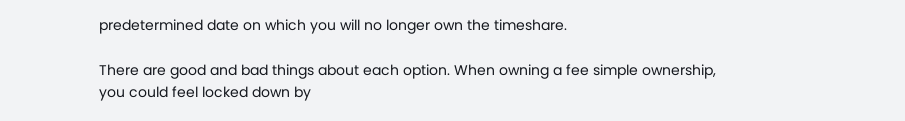predetermined date on which you will no longer own the timeshare.

There are good and bad things about each option. When owning a fee simple ownership, you could feel locked down by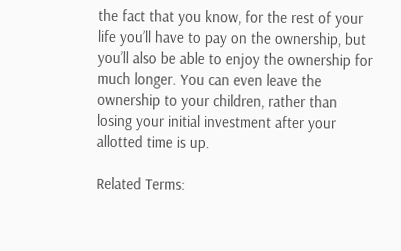the fact that you know, for the rest of your life you’ll have to pay on the ownership, but you’ll also be able to enjoy the ownership for much longer. You can even leave the ownership to your children, rather than losing your initial investment after your allotted time is up.

Related Terms: